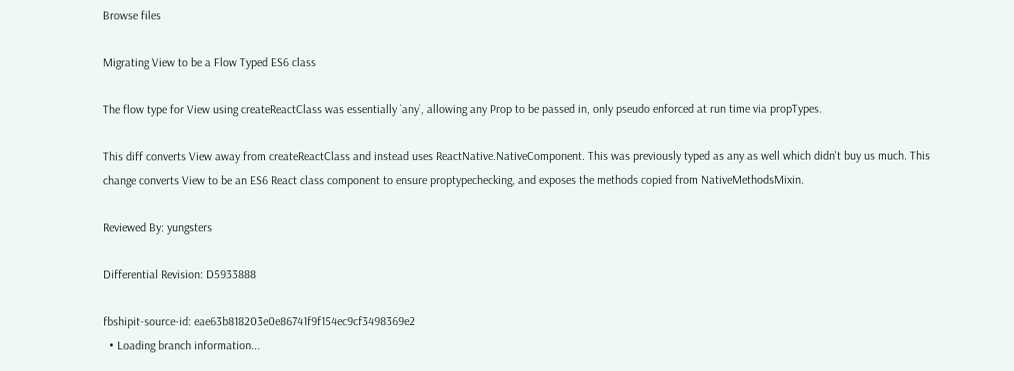Browse files

Migrating View to be a Flow Typed ES6 class

The flow type for View using createReactClass was essentially `any`, allowing any Prop to be passed in, only pseudo enforced at run time via propTypes.

This diff converts View away from createReactClass and instead uses ReactNative.NativeComponent. This was previously typed as any as well which didn't buy us much. This change converts View to be an ES6 React class component to ensure proptypechecking, and exposes the methods copied from NativeMethodsMixin.

Reviewed By: yungsters

Differential Revision: D5933888

fbshipit-source-id: eae63b818203e0e86741f9f154ec9cf3498369e2
  • Loading branch information...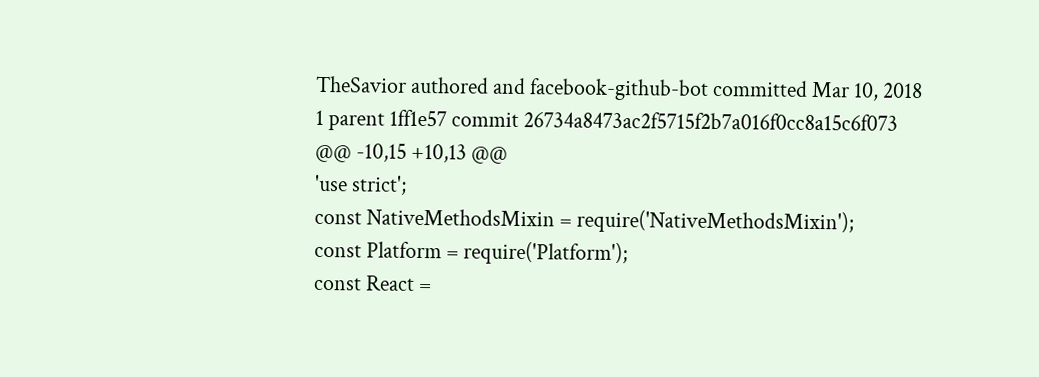TheSavior authored and facebook-github-bot committed Mar 10, 2018
1 parent 1ff1e57 commit 26734a8473ac2f5715f2b7a016f0cc8a15c6f073
@@ -10,15 +10,13 @@
'use strict';
const NativeMethodsMixin = require('NativeMethodsMixin');
const Platform = require('Platform');
const React =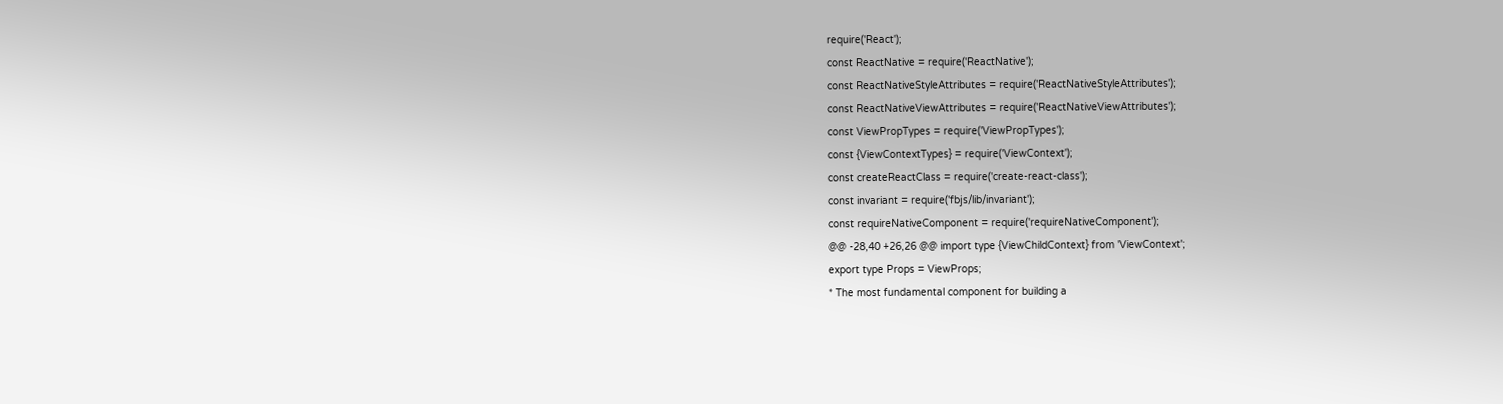require('React');
const ReactNative = require('ReactNative');
const ReactNativeStyleAttributes = require('ReactNativeStyleAttributes');
const ReactNativeViewAttributes = require('ReactNativeViewAttributes');
const ViewPropTypes = require('ViewPropTypes');
const {ViewContextTypes} = require('ViewContext');
const createReactClass = require('create-react-class');
const invariant = require('fbjs/lib/invariant');
const requireNativeComponent = require('requireNativeComponent');
@@ -28,40 +26,26 @@ import type {ViewChildContext} from 'ViewContext';
export type Props = ViewProps;
* The most fundamental component for building a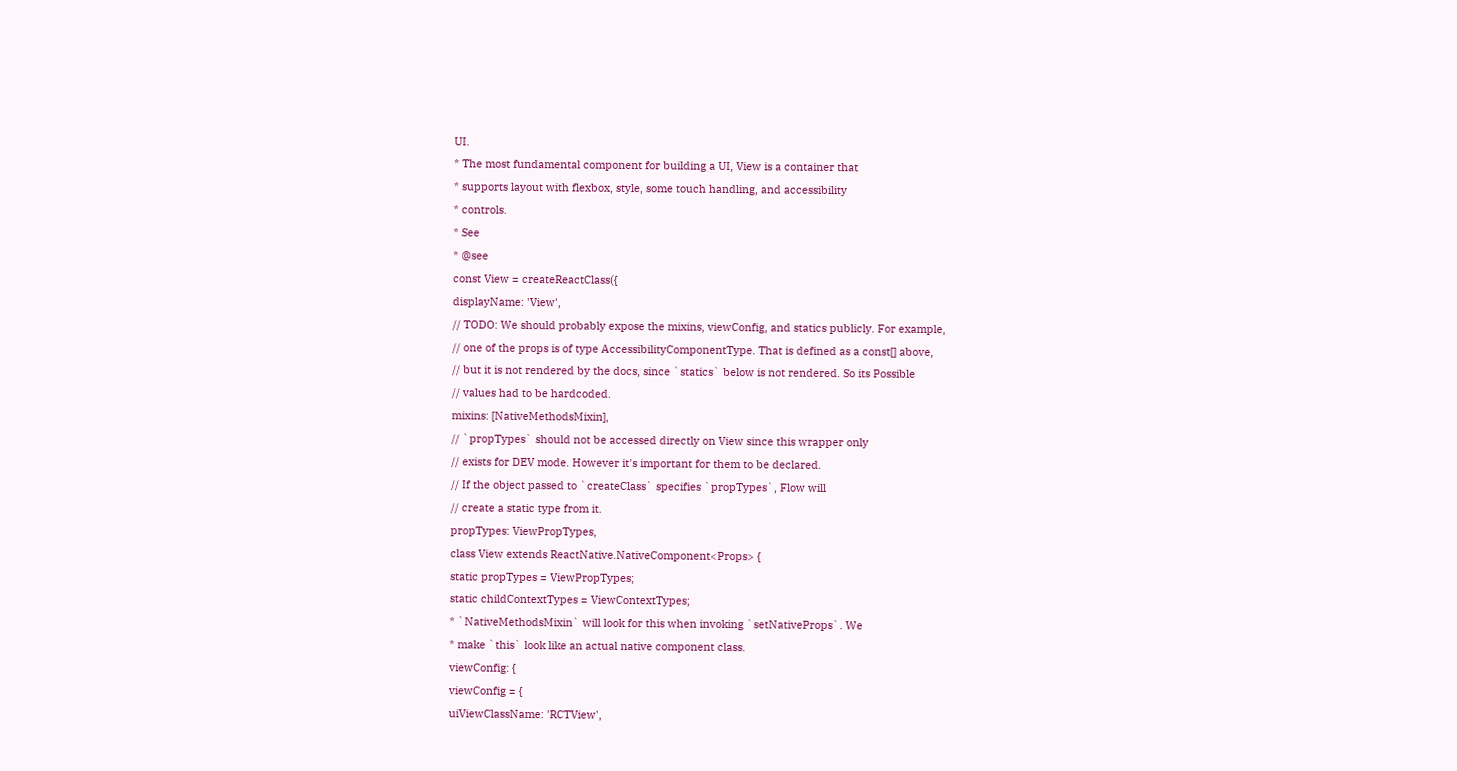UI.
* The most fundamental component for building a UI, View is a container that
* supports layout with flexbox, style, some touch handling, and accessibility
* controls.
* See
* @see
const View = createReactClass({
displayName: 'View',
// TODO: We should probably expose the mixins, viewConfig, and statics publicly. For example,
// one of the props is of type AccessibilityComponentType. That is defined as a const[] above,
// but it is not rendered by the docs, since `statics` below is not rendered. So its Possible
// values had to be hardcoded.
mixins: [NativeMethodsMixin],
// `propTypes` should not be accessed directly on View since this wrapper only
// exists for DEV mode. However it's important for them to be declared.
// If the object passed to `createClass` specifies `propTypes`, Flow will
// create a static type from it.
propTypes: ViewPropTypes,
class View extends ReactNative.NativeComponent<Props> {
static propTypes = ViewPropTypes;
static childContextTypes = ViewContextTypes;
* `NativeMethodsMixin` will look for this when invoking `setNativeProps`. We
* make `this` look like an actual native component class.
viewConfig: {
viewConfig = {
uiViewClassName: 'RCTView',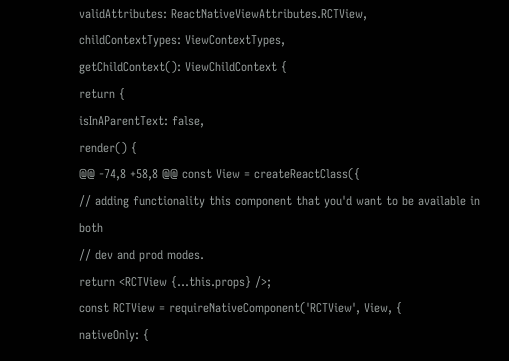validAttributes: ReactNativeViewAttributes.RCTView,
childContextTypes: ViewContextTypes,
getChildContext(): ViewChildContext {
return {
isInAParentText: false,
render() {
@@ -74,8 +58,8 @@ const View = createReactClass({
// adding functionality this component that you'd want to be available in both
// dev and prod modes.
return <RCTView {...this.props} />;
const RCTView = requireNativeComponent('RCTView', View, {
nativeOnly: {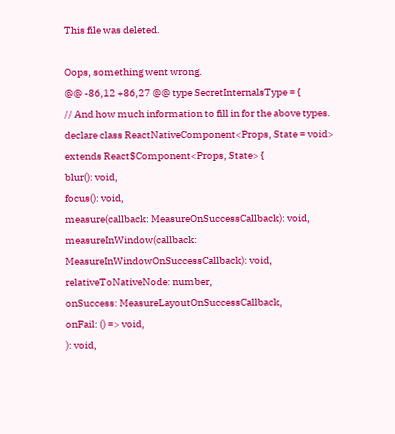This file was deleted.

Oops, something went wrong.
@@ -86,12 +86,27 @@ type SecretInternalsType = {
// And how much information to fill in for the above types.
declare class ReactNativeComponent<Props, State = void>
extends React$Component<Props, State> {
blur(): void,
focus(): void,
measure(callback: MeasureOnSuccessCallback): void,
measureInWindow(callback: MeasureInWindowOnSuccessCallback): void,
relativeToNativeNode: number,
onSuccess: MeasureLayoutOnSuccessCallback,
onFail: () => void,
): void,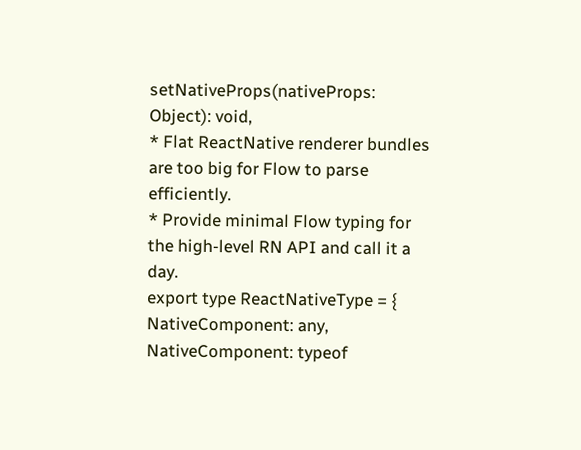setNativeProps(nativeProps: Object): void,
* Flat ReactNative renderer bundles are too big for Flow to parse efficiently.
* Provide minimal Flow typing for the high-level RN API and call it a day.
export type ReactNativeType = {
NativeComponent: any,
NativeComponent: typeof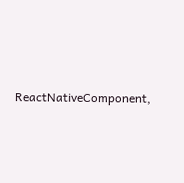ReactNativeComponent,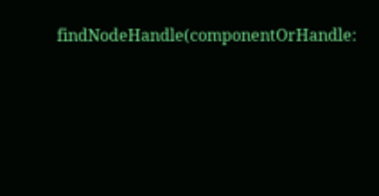findNodeHandle(componentOrHandle: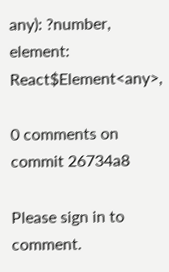any): ?number,
element: React$Element<any>,

0 comments on commit 26734a8

Please sign in to comment.